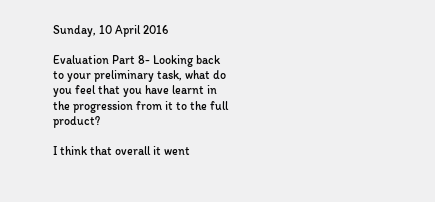Sunday, 10 April 2016

Evaluation Part 8- Looking back to your preliminary task, what do you feel that you have learnt in the progression from it to the full product?

I think that overall it went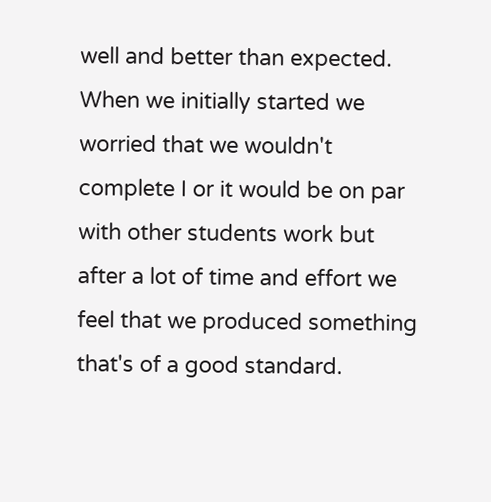well and better than expected. When we initially started we worried that we wouldn't complete I or it would be on par with other students work but after a lot of time and effort we feel that we produced something that's of a good standard.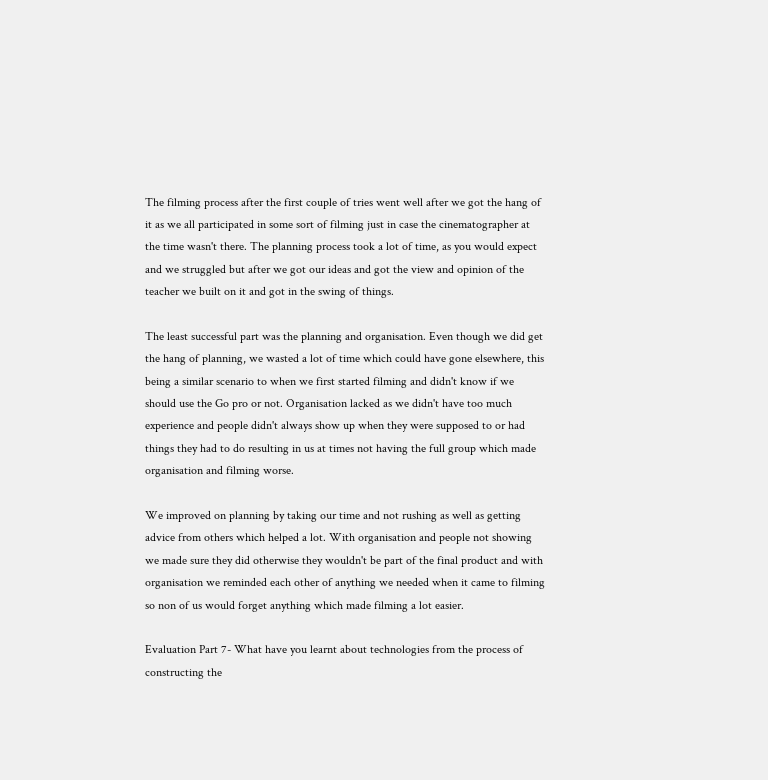The filming process after the first couple of tries went well after we got the hang of it as we all participated in some sort of filming just in case the cinematographer at the time wasn't there. The planning process took a lot of time, as you would expect and we struggled but after we got our ideas and got the view and opinion of the teacher we built on it and got in the swing of things.

The least successful part was the planning and organisation. Even though we did get the hang of planning, we wasted a lot of time which could have gone elsewhere, this being a similar scenario to when we first started filming and didn't know if we should use the Go pro or not. Organisation lacked as we didn't have too much experience and people didn't always show up when they were supposed to or had things they had to do resulting in us at times not having the full group which made organisation and filming worse.

We improved on planning by taking our time and not rushing as well as getting advice from others which helped a lot. With organisation and people not showing we made sure they did otherwise they wouldn't be part of the final product and with organisation we reminded each other of anything we needed when it came to filming so non of us would forget anything which made filming a lot easier.

Evaluation Part 7- What have you learnt about technologies from the process of constructing the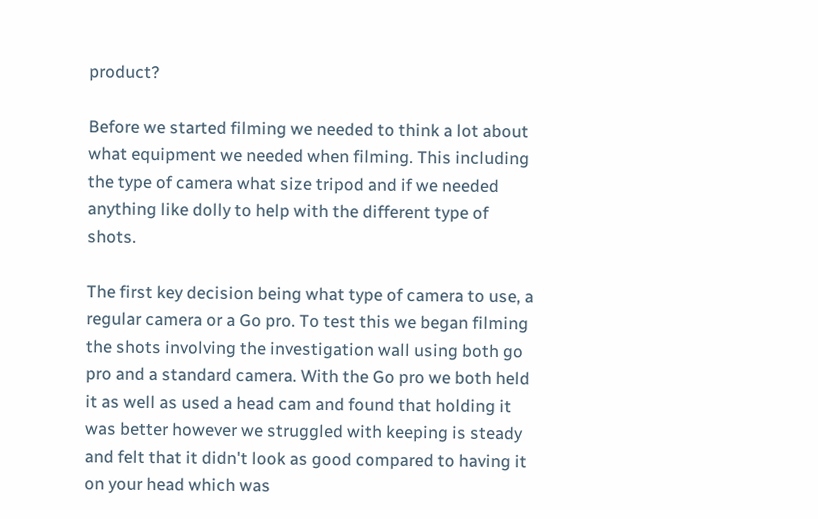product?

Before we started filming we needed to think a lot about what equipment we needed when filming. This including the type of camera what size tripod and if we needed anything like dolly to help with the different type of shots.

The first key decision being what type of camera to use, a regular camera or a Go pro. To test this we began filming the shots involving the investigation wall using both go pro and a standard camera. With the Go pro we both held it as well as used a head cam and found that holding it was better however we struggled with keeping is steady and felt that it didn't look as good compared to having it on your head which was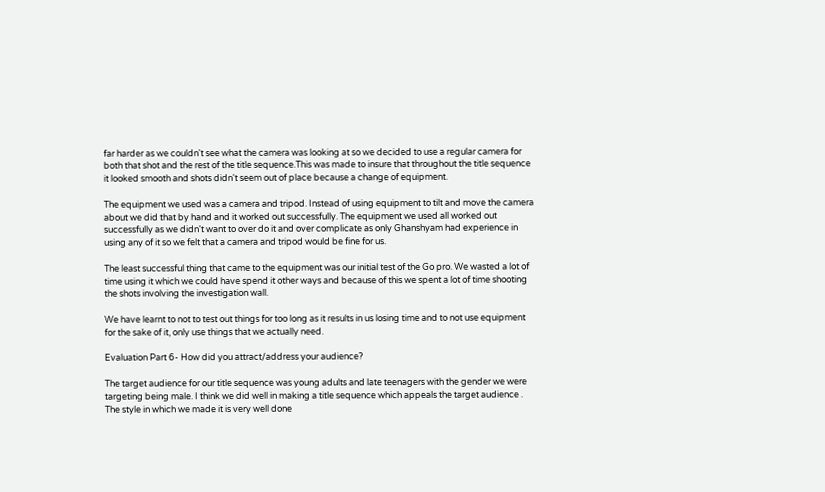far harder as we couldn't see what the camera was looking at so we decided to use a regular camera for both that shot and the rest of the title sequence.This was made to insure that throughout the title sequence it looked smooth and shots didn't seem out of place because a change of equipment.

The equipment we used was a camera and tripod. Instead of using equipment to tilt and move the camera about we did that by hand and it worked out successfully. The equipment we used all worked out successfully as we didn't want to over do it and over complicate as only Ghanshyam had experience in using any of it so we felt that a camera and tripod would be fine for us.

The least successful thing that came to the equipment was our initial test of the Go pro. We wasted a lot of time using it which we could have spend it other ways and because of this we spent a lot of time shooting the shots involving the investigation wall.

We have learnt to not to test out things for too long as it results in us losing time and to not use equipment for the sake of it, only use things that we actually need.

Evaluation Part 6- How did you attract/address your audience?

The target audience for our title sequence was young adults and late teenagers with the gender we were targeting being male. I think we did well in making a title sequence which appeals the target audience . The style in which we made it is very well done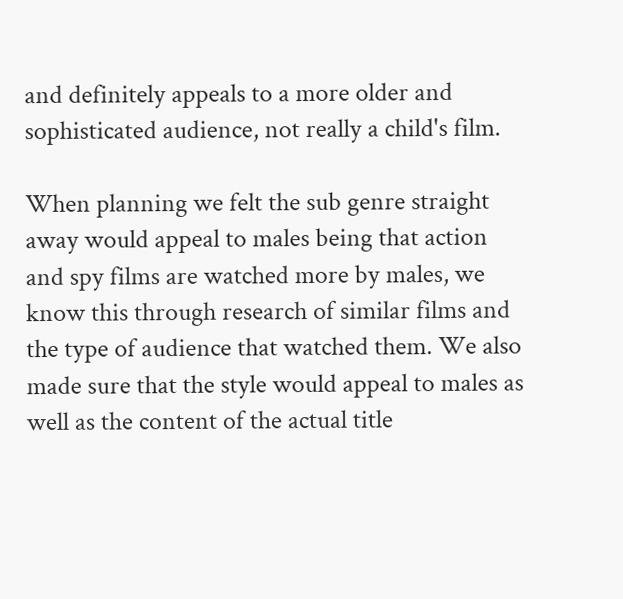and definitely appeals to a more older and sophisticated audience, not really a child's film.

When planning we felt the sub genre straight away would appeal to males being that action and spy films are watched more by males, we know this through research of similar films and the type of audience that watched them. We also made sure that the style would appeal to males as well as the content of the actual title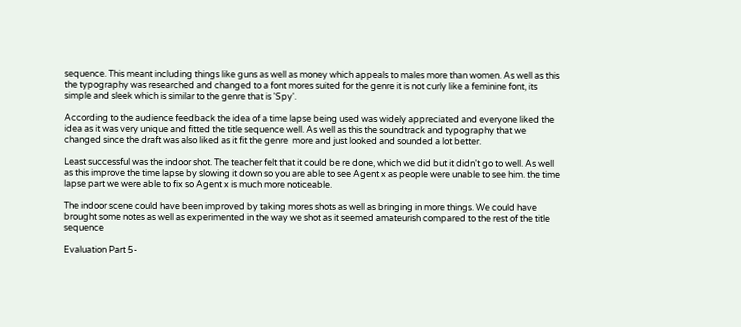sequence. This meant including things like guns as well as money which appeals to males more than women. As well as this the typography was researched and changed to a font mores suited for the genre it is not curly like a feminine font, its simple and sleek which is similar to the genre that is 'Spy'.

According to the audience feedback the idea of a time lapse being used was widely appreciated and everyone liked the idea as it was very unique and fitted the title sequence well. As well as this the soundtrack and typography that we changed since the draft was also liked as it fit the genre  more and just looked and sounded a lot better.

Least successful was the indoor shot. The teacher felt that it could be re done, which we did but it didn't go to well. As well as this improve the time lapse by slowing it down so you are able to see Agent x as people were unable to see him. the time lapse part we were able to fix so Agent x is much more noticeable.

The indoor scene could have been improved by taking mores shots as well as bringing in more things. We could have brought some notes as well as experimented in the way we shot as it seemed amateurish compared to the rest of the title sequence

Evaluation Part 5-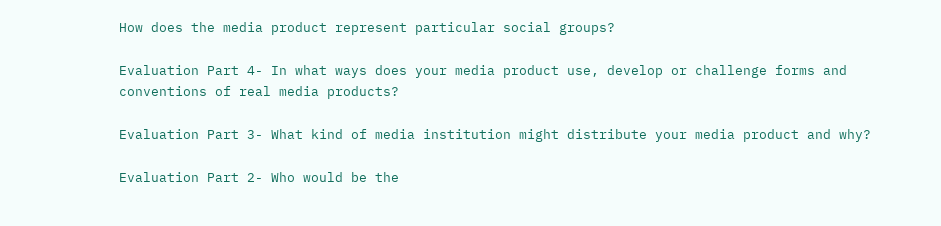How does the media product represent particular social groups?

Evaluation Part 4- In what ways does your media product use, develop or challenge forms and conventions of real media products?

Evaluation Part 3- What kind of media institution might distribute your media product and why?

Evaluation Part 2- Who would be the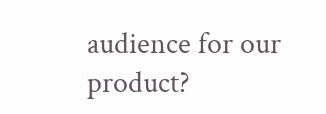audience for our product?